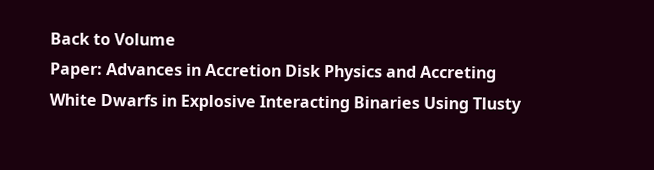Back to Volume
Paper: Advances in Accretion Disk Physics and Accreting White Dwarfs in Explosive Interacting Binaries Using Tlusty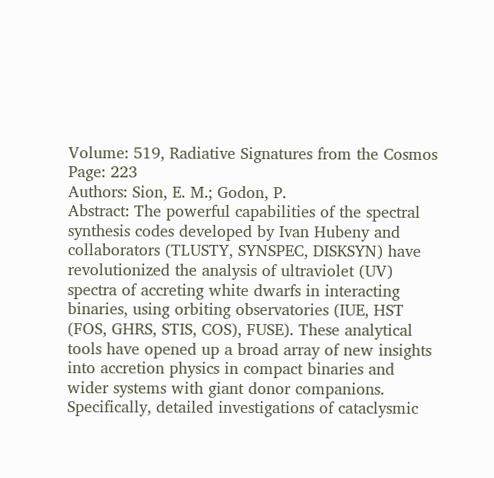Volume: 519, Radiative Signatures from the Cosmos
Page: 223
Authors: Sion, E. M.; Godon, P.
Abstract: The powerful capabilities of the spectral synthesis codes developed by Ivan Hubeny and collaborators (TLUSTY, SYNSPEC, DISKSYN) have revolutionized the analysis of ultraviolet (UV) spectra of accreting white dwarfs in interacting binaries, using orbiting observatories (IUE, HST (FOS, GHRS, STIS, COS), FUSE). These analytical tools have opened up a broad array of new insights into accretion physics in compact binaries and wider systems with giant donor companions. Specifically, detailed investigations of cataclysmic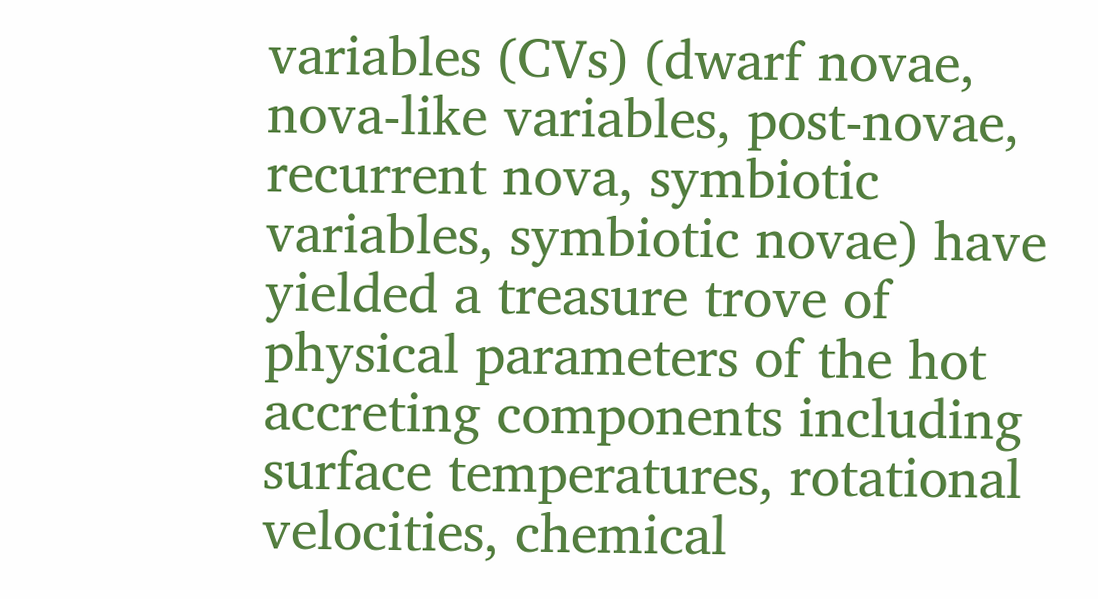variables (CVs) (dwarf novae, nova-like variables, post-novae, recurrent nova, symbiotic variables, symbiotic novae) have yielded a treasure trove of physical parameters of the hot accreting components including surface temperatures, rotational velocities, chemical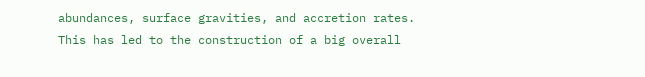abundances, surface gravities, and accretion rates. This has led to the construction of a big overall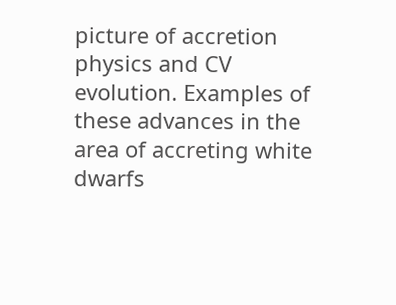picture of accretion physics and CV evolution. Examples of these advances in the area of accreting white dwarfs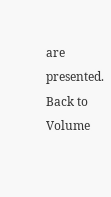are presented.
Back to Volume